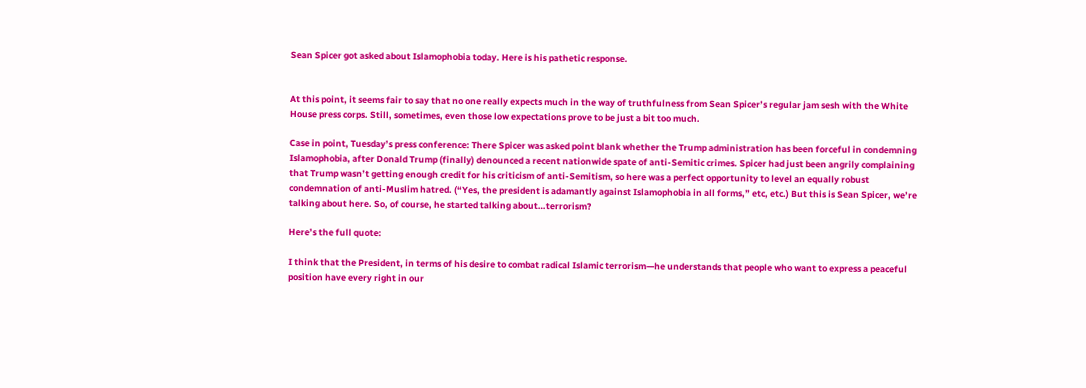Sean Spicer got asked about Islamophobia today. Here is his pathetic response.


At this point, it seems fair to say that no one really expects much in the way of truthfulness from Sean Spicer’s regular jam sesh with the White House press corps. Still, sometimes, even those low expectations prove to be just a bit too much.

Case in point, Tuesday’s press conference: There Spicer was asked point blank whether the Trump administration has been forceful in condemning Islamophobia, after Donald Trump (finally) denounced a recent nationwide spate of anti-Semitic crimes. Spicer had just been angrily complaining that Trump wasn’t getting enough credit for his criticism of anti-Semitism, so here was a perfect opportunity to level an equally robust condemnation of anti-Muslim hatred. (“Yes, the president is adamantly against Islamophobia in all forms,” etc, etc.) But this is Sean Spicer, we’re talking about here. So, of course, he started talking about…terrorism?

Here’s the full quote:

I think that the President, in terms of his desire to combat radical Islamic terrorism—he understands that people who want to express a peaceful position have every right in our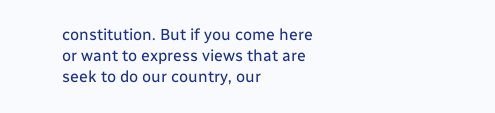constitution. But if you come here or want to express views that are seek to do our country, our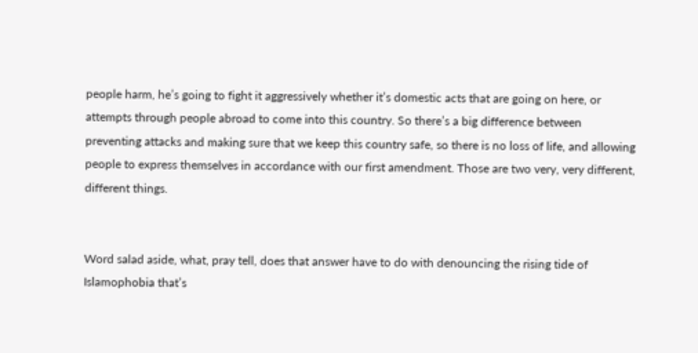people harm, he’s going to fight it aggressively whether it’s domestic acts that are going on here, or attempts through people abroad to come into this country. So there’s a big difference between preventing attacks and making sure that we keep this country safe, so there is no loss of life, and allowing people to express themselves in accordance with our first amendment. Those are two very, very different, different things.


Word salad aside, what, pray tell, does that answer have to do with denouncing the rising tide of Islamophobia that’s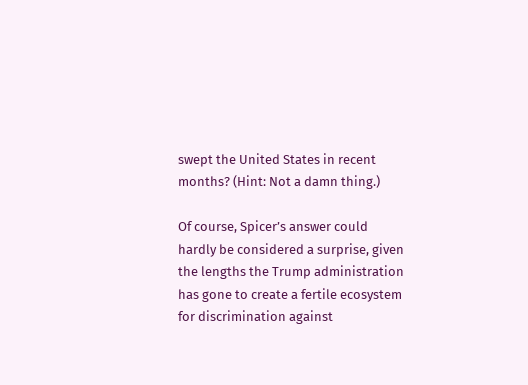swept the United States in recent months? (Hint: Not a damn thing.)

Of course, Spicer’s answer could hardly be considered a surprise, given the lengths the Trump administration has gone to create a fertile ecosystem for discrimination against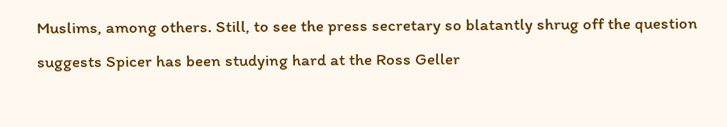Muslims, among others. Still, to see the press secretary so blatantly shrug off the question suggests Spicer has been studying hard at the Ross Geller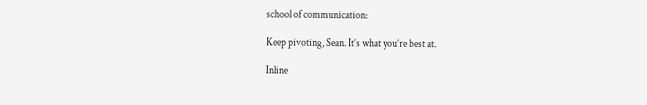school of communication:

Keep pivoting, Sean. It’s what you’re best at.

Inline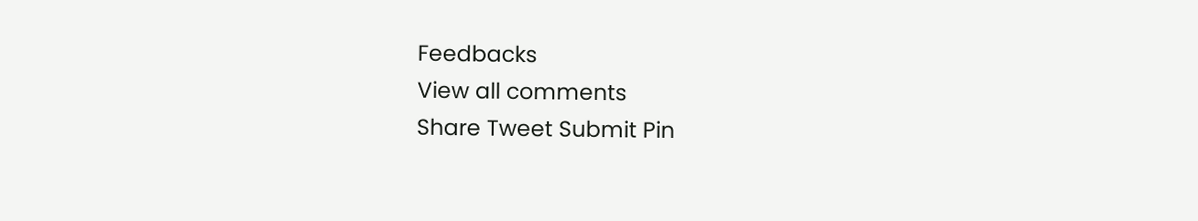Feedbacks
View all comments
Share Tweet Submit Pin